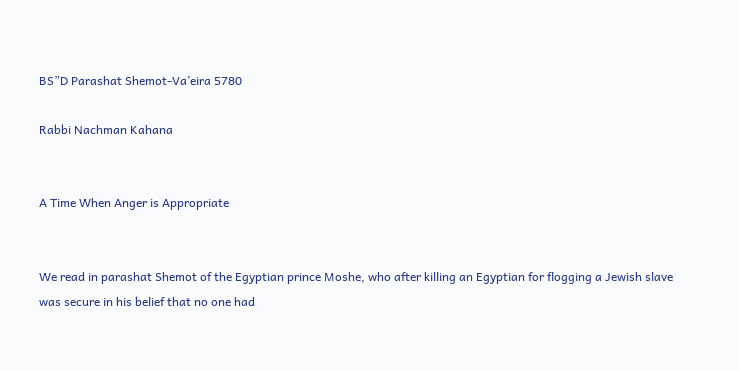BS”D Parashat Shemot-Va’eira 5780

Rabbi Nachman Kahana


A Time When Anger is Appropriate


We read in parashat Shemot of the Egyptian prince Moshe, who after killing an Egyptian for flogging a Jewish slave was secure in his belief that no one had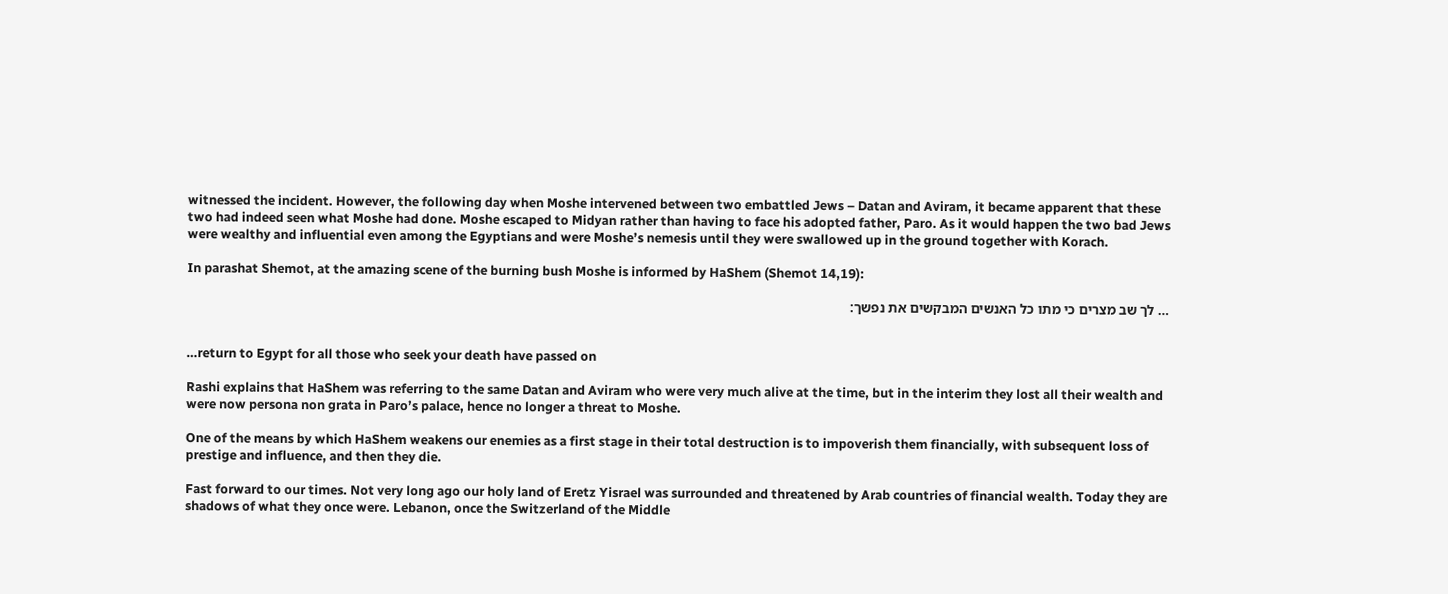witnessed the incident. However, the following day when Moshe intervened between two embattled Jews – Datan and Aviram, it became apparent that these two had indeed seen what Moshe had done. Moshe escaped to Midyan rather than having to face his adopted father, Paro. As it would happen the two bad Jews were wealthy and influential even among the Egyptians and were Moshe’s nemesis until they were swallowed up in the ground together with Korach.

In parashat Shemot, at the amazing scene of the burning bush Moshe is informed by HaShem (Shemot 14,19):

… לך שב מצרים כי מתו כל האנשים המבקשים את נפשך:


…return to Egypt for all those who seek your death have passed on

Rashi explains that HaShem was referring to the same Datan and Aviram who were very much alive at the time, but in the interim they lost all their wealth and were now persona non grata in Paro’s palace, hence no longer a threat to Moshe.

One of the means by which HaShem weakens our enemies as a first stage in their total destruction is to impoverish them financially, with subsequent loss of prestige and influence, and then they die.

Fast forward to our times. Not very long ago our holy land of Eretz Yisrael was surrounded and threatened by Arab countries of financial wealth. Today they are shadows of what they once were. Lebanon, once the Switzerland of the Middle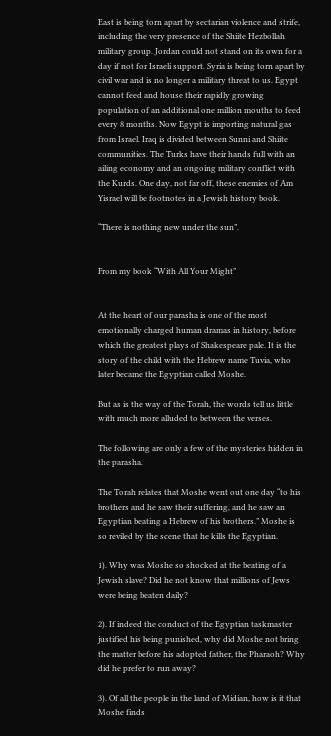East is being torn apart by sectarian violence and strife, including the very presence of the Shiite Hezbollah military group. Jordan could not stand on its own for a day if not for Israeli support. Syria is being torn apart by civil war and is no longer a military threat to us. Egypt cannot feed and house their rapidly growing population of an additional one million mouths to feed every 8 months. Now Egypt is importing natural gas from Israel. Iraq is divided between Sunni and Shiite communities. The Turks have their hands full with an ailing economy and an ongoing military conflict with the Kurds. One day, not far off, these enemies of Am Yisrael will be footnotes in a Jewish history book.

“There is nothing new under the sun”.


From my book “With All Your Might”


At the heart of our parasha is one of the most emotionally charged human dramas in history, before which the greatest plays of Shakespeare pale. It is the story of the child with the Hebrew name Tuvia, who later became the Egyptian called Moshe.

But as is the way of the Torah, the words tell us little with much more alluded to between the verses.

The following are only a few of the mysteries hidden in the parasha.

The Torah relates that Moshe went out one day “to his brothers and he saw their suffering, and he saw an Egyptian beating a Hebrew of his brothers.” Moshe is so reviled by the scene that he kills the Egyptian.

1). Why was Moshe so shocked at the beating of a Jewish slave? Did he not know that millions of Jews were being beaten daily?

2). If indeed the conduct of the Egyptian taskmaster justified his being punished, why did Moshe not bring the matter before his adopted father, the Pharaoh? Why did he prefer to run away?

3). Of all the people in the land of Midian, how is it that Moshe finds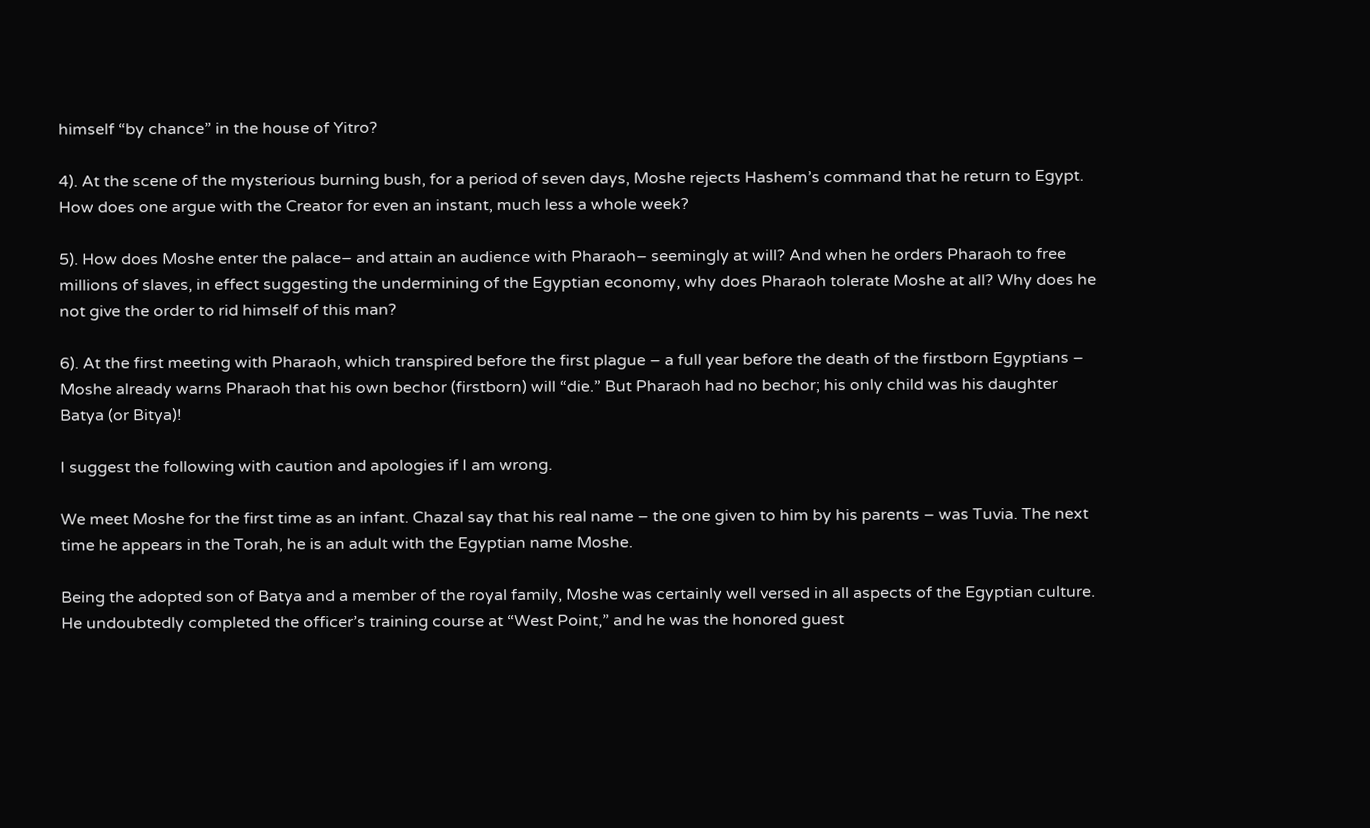himself “by chance” in the house of Yitro?

4). At the scene of the mysterious burning bush, for a period of seven days, Moshe rejects Hashem’s command that he return to Egypt. How does one argue with the Creator for even an instant, much less a whole week?

5). How does Moshe enter the palace– and attain an audience with Pharaoh– seemingly at will? And when he orders Pharaoh to free millions of slaves, in effect suggesting the undermining of the Egyptian economy, why does Pharaoh tolerate Moshe at all? Why does he not give the order to rid himself of this man?

6). At the first meeting with Pharaoh, which transpired before the first plague – a full year before the death of the firstborn Egyptians – Moshe already warns Pharaoh that his own bechor (firstborn) will “die.” But Pharaoh had no bechor; his only child was his daughter Batya (or Bitya)!

I suggest the following with caution and apologies if I am wrong.

We meet Moshe for the first time as an infant. Chazal say that his real name – the one given to him by his parents – was Tuvia. The next time he appears in the Torah, he is an adult with the Egyptian name Moshe.

Being the adopted son of Batya and a member of the royal family, Moshe was certainly well versed in all aspects of the Egyptian culture. He undoubtedly completed the officer’s training course at “West Point,” and he was the honored guest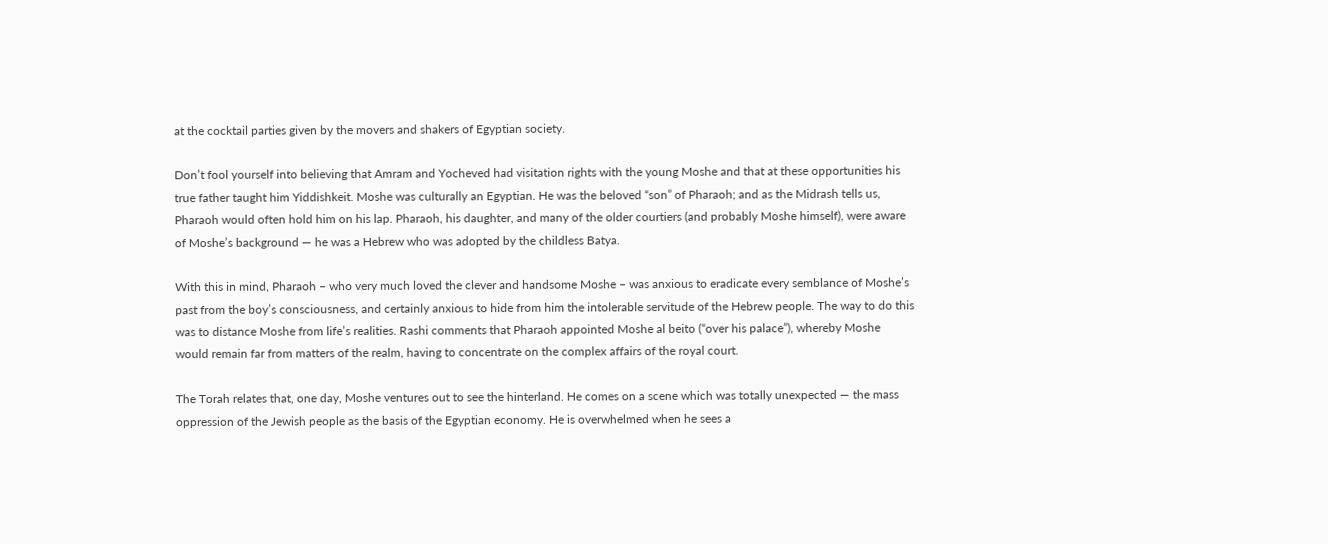at the cocktail parties given by the movers and shakers of Egyptian society.

Don’t fool yourself into believing that Amram and Yocheved had visitation rights with the young Moshe and that at these opportunities his true father taught him Yiddishkeit. Moshe was culturally an Egyptian. He was the beloved “son” of Pharaoh; and as the Midrash tells us, Pharaoh would often hold him on his lap. Pharaoh, his daughter, and many of the older courtiers (and probably Moshe himself), were aware of Moshe’s background — he was a Hebrew who was adopted by the childless Batya.

With this in mind, Pharaoh – who very much loved the clever and handsome Moshe – was anxious to eradicate every semblance of Moshe’s past from the boy’s consciousness, and certainly anxious to hide from him the intolerable servitude of the Hebrew people. The way to do this was to distance Moshe from life’s realities. Rashi comments that Pharaoh appointed Moshe al beito (“over his palace”), whereby Moshe would remain far from matters of the realm, having to concentrate on the complex affairs of the royal court.

The Torah relates that, one day, Moshe ventures out to see the hinterland. He comes on a scene which was totally unexpected — the mass oppression of the Jewish people as the basis of the Egyptian economy. He is overwhelmed when he sees a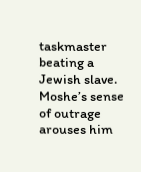taskmaster beating a Jewish slave. Moshe’s sense of outrage arouses him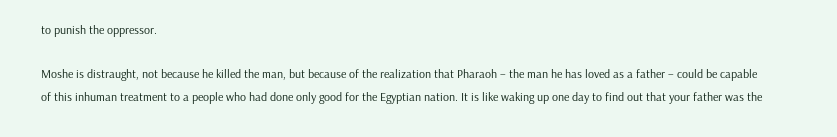to punish the oppressor.

Moshe is distraught, not because he killed the man, but because of the realization that Pharaoh – the man he has loved as a father – could be capable of this inhuman treatment to a people who had done only good for the Egyptian nation. It is like waking up one day to find out that your father was the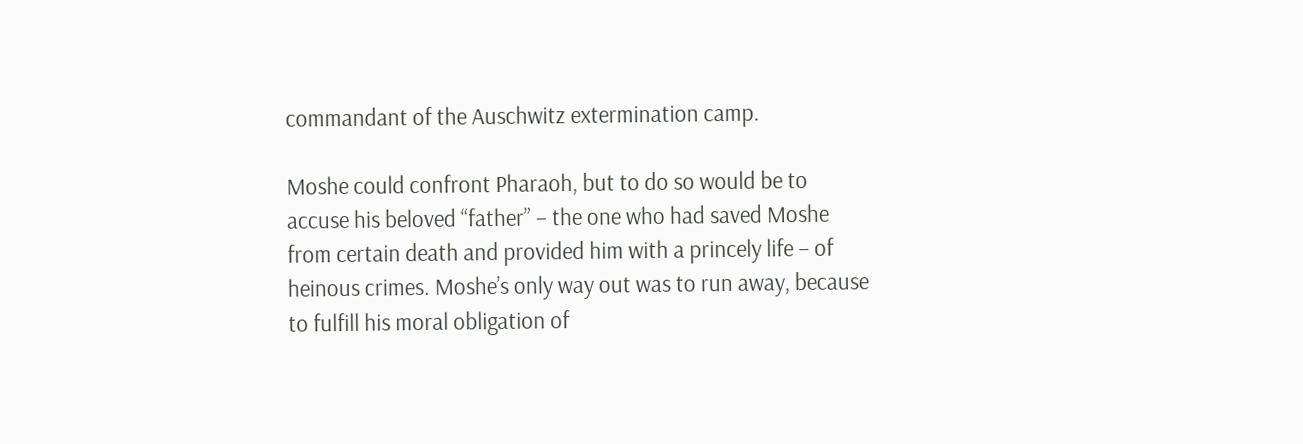commandant of the Auschwitz extermination camp.

Moshe could confront Pharaoh, but to do so would be to accuse his beloved “father” – the one who had saved Moshe from certain death and provided him with a princely life – of heinous crimes. Moshe’s only way out was to run away, because to fulfill his moral obligation of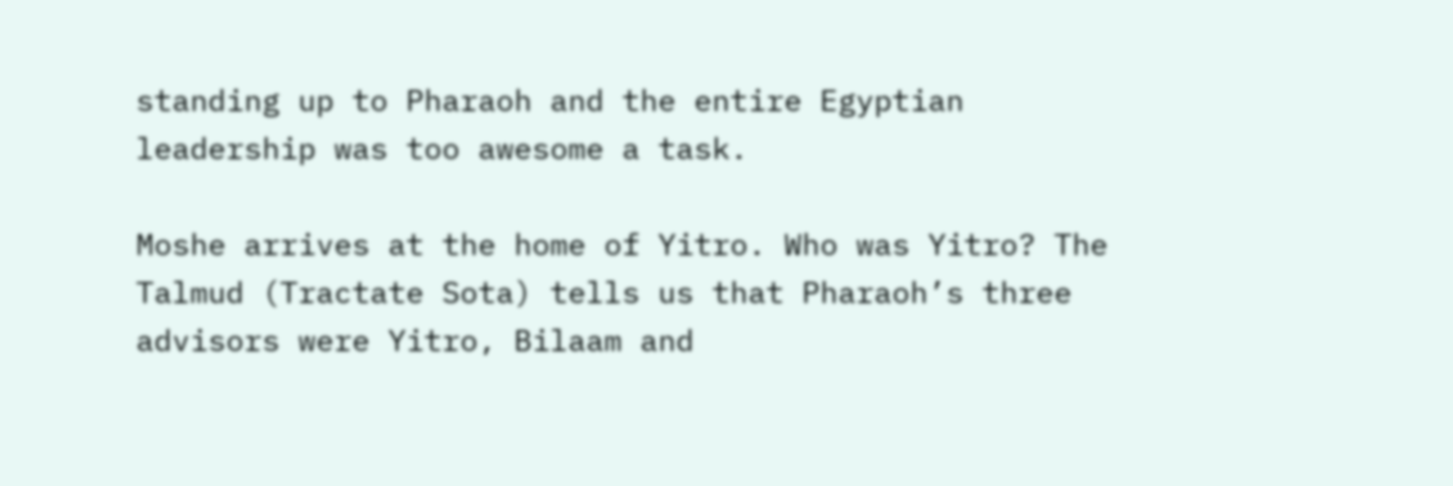standing up to Pharaoh and the entire Egyptian leadership was too awesome a task.

Moshe arrives at the home of Yitro. Who was Yitro? The Talmud (Tractate Sota) tells us that Pharaoh’s three advisors were Yitro, Bilaam and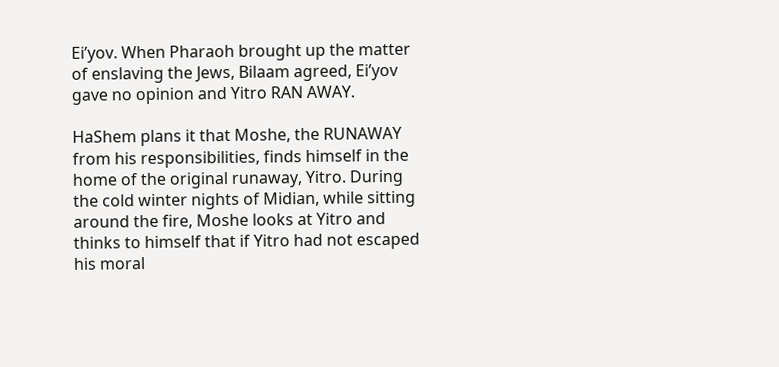Ei’yov. When Pharaoh brought up the matter of enslaving the Jews, Bilaam agreed, Ei’yov gave no opinion and Yitro RAN AWAY.

HaShem plans it that Moshe, the RUNAWAY from his responsibilities, finds himself in the home of the original runaway, Yitro. During the cold winter nights of Midian, while sitting around the fire, Moshe looks at Yitro and thinks to himself that if Yitro had not escaped his moral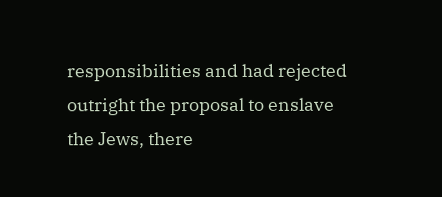responsibilities and had rejected outright the proposal to enslave the Jews, there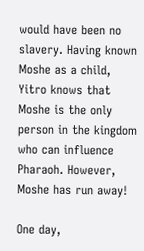would have been no slavery. Having known Moshe as a child, Yitro knows that Moshe is the only person in the kingdom who can influence Pharaoh. However, Moshe has run away!

One day,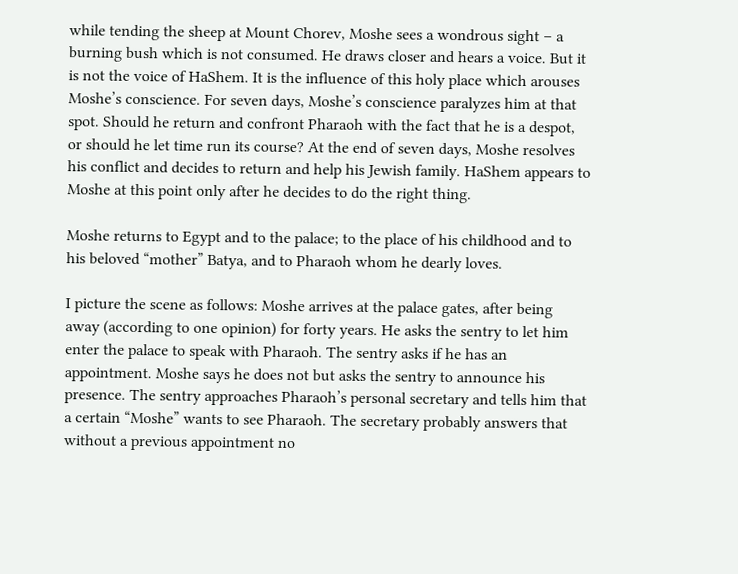while tending the sheep at Mount Chorev, Moshe sees a wondrous sight – a burning bush which is not consumed. He draws closer and hears a voice. But it is not the voice of HaShem. It is the influence of this holy place which arouses Moshe’s conscience. For seven days, Moshe’s conscience paralyzes him at that spot. Should he return and confront Pharaoh with the fact that he is a despot, or should he let time run its course? At the end of seven days, Moshe resolves his conflict and decides to return and help his Jewish family. HaShem appears to Moshe at this point only after he decides to do the right thing.

Moshe returns to Egypt and to the palace; to the place of his childhood and to his beloved “mother” Batya, and to Pharaoh whom he dearly loves.

I picture the scene as follows: Moshe arrives at the palace gates, after being away (according to one opinion) for forty years. He asks the sentry to let him enter the palace to speak with Pharaoh. The sentry asks if he has an appointment. Moshe says he does not but asks the sentry to announce his presence. The sentry approaches Pharaoh’s personal secretary and tells him that a certain “Moshe” wants to see Pharaoh. The secretary probably answers that without a previous appointment no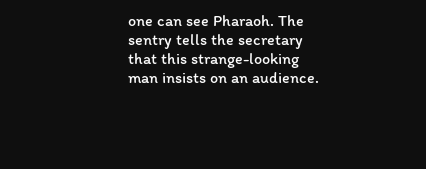one can see Pharaoh. The sentry tells the secretary that this strange-looking man insists on an audience.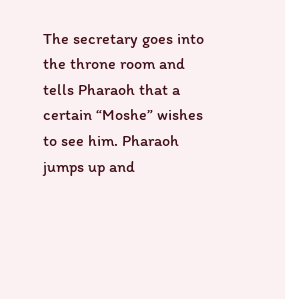The secretary goes into the throne room and tells Pharaoh that a certain “Moshe” wishes to see him. Pharaoh jumps up and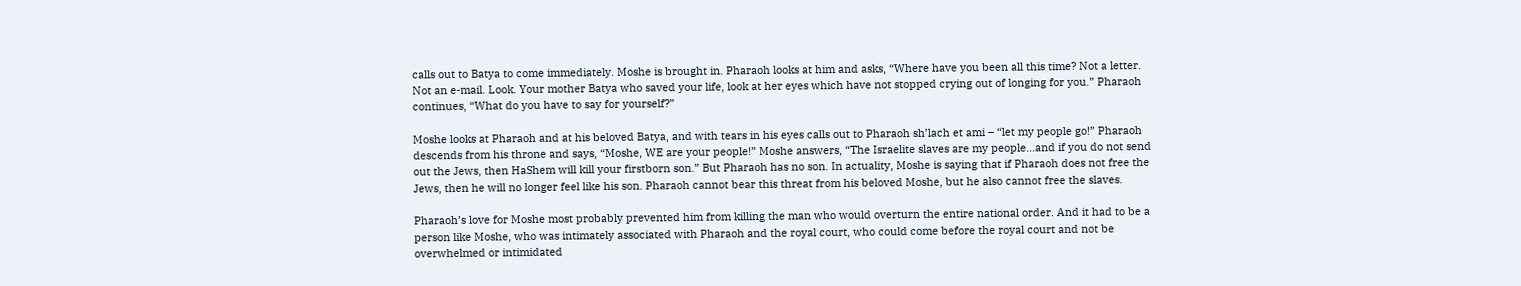calls out to Batya to come immediately. Moshe is brought in. Pharaoh looks at him and asks, “Where have you been all this time? Not a letter. Not an e-mail. Look. Your mother Batya who saved your life, look at her eyes which have not stopped crying out of longing for you.” Pharaoh continues, “What do you have to say for yourself?”

Moshe looks at Pharaoh and at his beloved Batya, and with tears in his eyes calls out to Pharaoh sh’lach et ami – “let my people go!” Pharaoh descends from his throne and says, “Moshe, WE are your people!” Moshe answers, “The Israelite slaves are my people…and if you do not send out the Jews, then HaShem will kill your firstborn son.” But Pharaoh has no son. In actuality, Moshe is saying that if Pharaoh does not free the Jews, then he will no longer feel like his son. Pharaoh cannot bear this threat from his beloved Moshe, but he also cannot free the slaves.

Pharaoh’s love for Moshe most probably prevented him from killing the man who would overturn the entire national order. And it had to be a person like Moshe, who was intimately associated with Pharaoh and the royal court, who could come before the royal court and not be overwhelmed or intimidated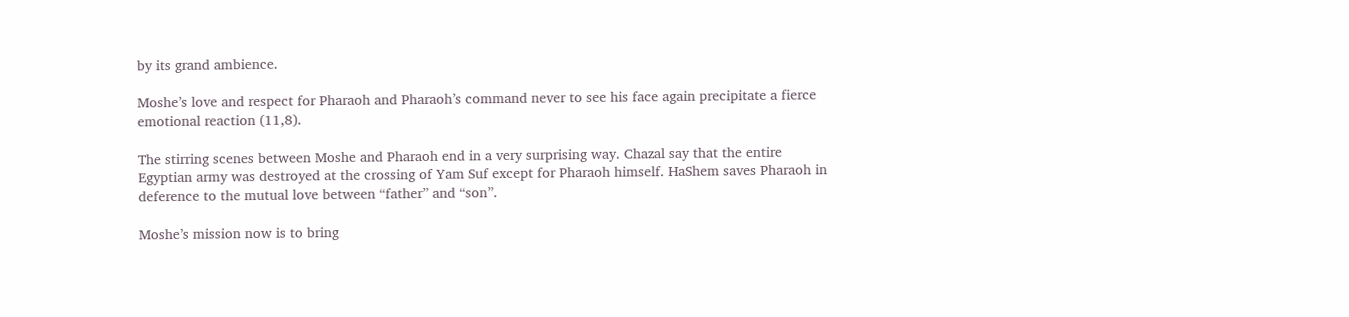by its grand ambience.

Moshe’s love and respect for Pharaoh and Pharaoh’s command never to see his face again precipitate a fierce emotional reaction (11,8).

The stirring scenes between Moshe and Pharaoh end in a very surprising way. Chazal say that the entire Egyptian army was destroyed at the crossing of Yam Suf except for Pharaoh himself. HaShem saves Pharaoh in deference to the mutual love between “father” and “son”.

Moshe’s mission now is to bring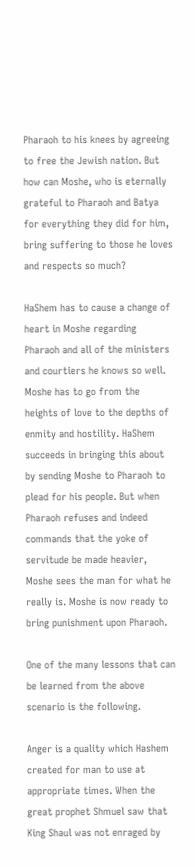Pharaoh to his knees by agreeing to free the Jewish nation. But how can Moshe, who is eternally grateful to Pharaoh and Batya for everything they did for him, bring suffering to those he loves and respects so much?

HaShem has to cause a change of heart in Moshe regarding Pharaoh and all of the ministers and courtiers he knows so well. Moshe has to go from the heights of love to the depths of enmity and hostility. HaShem succeeds in bringing this about by sending Moshe to Pharaoh to plead for his people. But when Pharaoh refuses and indeed commands that the yoke of servitude be made heavier, Moshe sees the man for what he really is. Moshe is now ready to bring punishment upon Pharaoh.

One of the many lessons that can be learned from the above scenario is the following.

Anger is a quality which Hashem created for man to use at appropriate times. When the great prophet Shmuel saw that King Shaul was not enraged by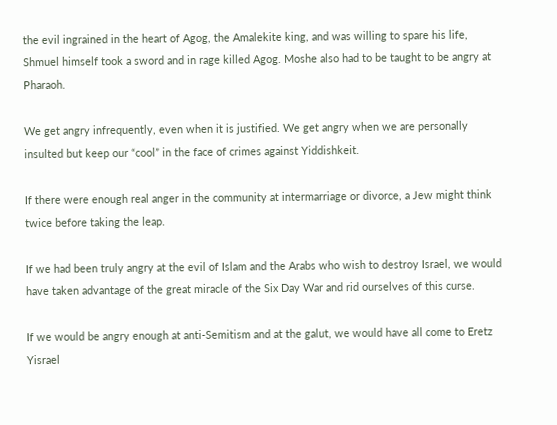the evil ingrained in the heart of Agog, the Amalekite king, and was willing to spare his life, Shmuel himself took a sword and in rage killed Agog. Moshe also had to be taught to be angry at Pharaoh.

We get angry infrequently, even when it is justified. We get angry when we are personally insulted but keep our “cool” in the face of crimes against Yiddishkeit.

If there were enough real anger in the community at intermarriage or divorce, a Jew might think twice before taking the leap.

If we had been truly angry at the evil of Islam and the Arabs who wish to destroy Israel, we would have taken advantage of the great miracle of the Six Day War and rid ourselves of this curse.

If we would be angry enough at anti-Semitism and at the galut, we would have all come to Eretz Yisrael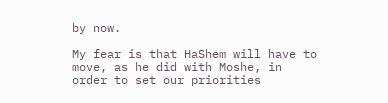by now.

My fear is that HaShem will have to move, as he did with Moshe, in order to set our priorities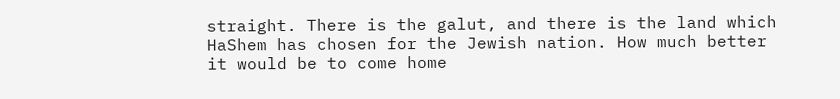straight. There is the galut, and there is the land which HaShem has chosen for the Jewish nation. How much better it would be to come home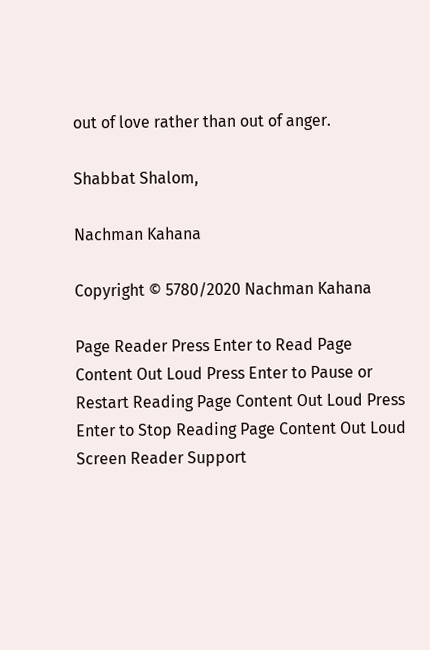out of love rather than out of anger.

Shabbat Shalom,

Nachman Kahana

Copyright © 5780/2020 Nachman Kahana

Page Reader Press Enter to Read Page Content Out Loud Press Enter to Pause or Restart Reading Page Content Out Loud Press Enter to Stop Reading Page Content Out Loud Screen Reader Support